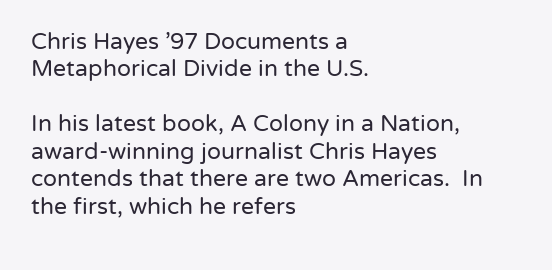Chris Hayes ’97 Documents a Metaphorical Divide in the U.S.

In his latest book, A Colony in a Nation, award-winning journalist Chris Hayes contends that there are two Americas.  In the first, which he refers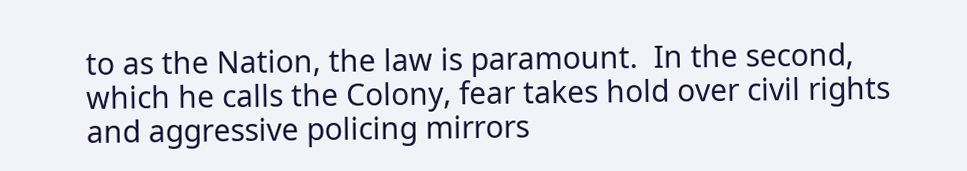to as the Nation, the law is paramount.  In the second, which he calls the Colony, fear takes hold over civil rights and aggressive policing mirrors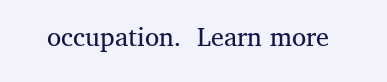occupation.  Learn more